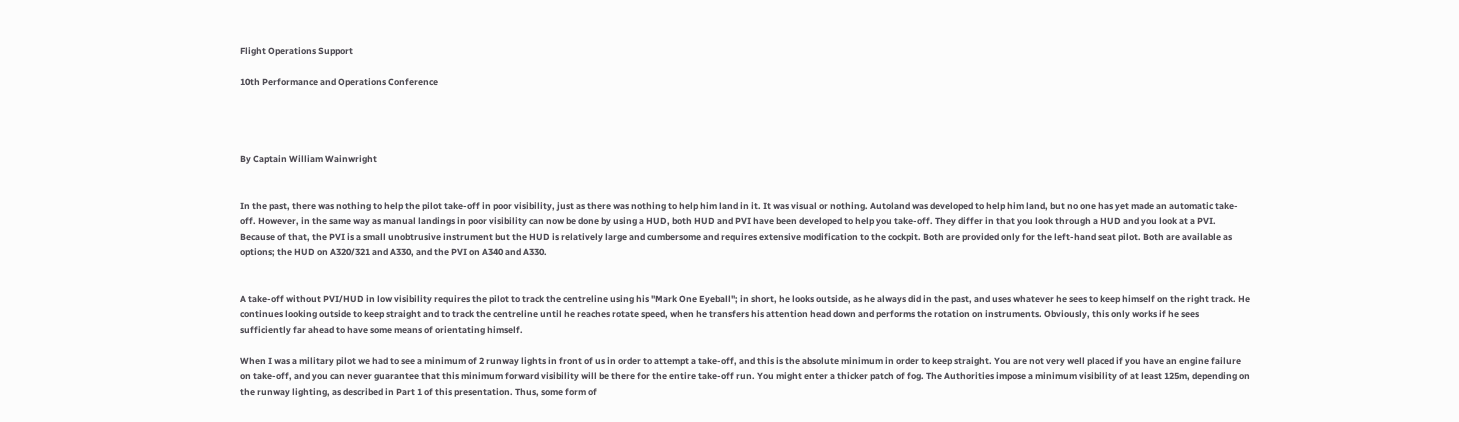Flight Operations Support

10th Performance and Operations Conference




By Captain William Wainwright


In the past, there was nothing to help the pilot take-off in poor visibility, just as there was nothing to help him land in it. It was visual or nothing. Autoland was developed to help him land, but no one has yet made an automatic take-off. However, in the same way as manual landings in poor visibility can now be done by using a HUD, both HUD and PVI have been developed to help you take-off. They differ in that you look through a HUD and you look at a PVI. Because of that, the PVI is a small unobtrusive instrument but the HUD is relatively large and cumbersome and requires extensive modification to the cockpit. Both are provided only for the left-hand seat pilot. Both are available as options; the HUD on A320/321 and A330, and the PVI on A340 and A330.


A take-off without PVI/HUD in low visibility requires the pilot to track the centreline using his "Mark One Eyeball"; in short, he looks outside, as he always did in the past, and uses whatever he sees to keep himself on the right track. He continues looking outside to keep straight and to track the centreline until he reaches rotate speed, when he transfers his attention head down and performs the rotation on instruments. Obviously, this only works if he sees sufficiently far ahead to have some means of orientating himself.

When I was a military pilot we had to see a minimum of 2 runway lights in front of us in order to attempt a take-off, and this is the absolute minimum in order to keep straight. You are not very well placed if you have an engine failure on take-off, and you can never guarantee that this minimum forward visibility will be there for the entire take-off run. You might enter a thicker patch of fog. The Authorities impose a minimum visibility of at least 125m, depending on the runway lighting, as described in Part 1 of this presentation. Thus, some form of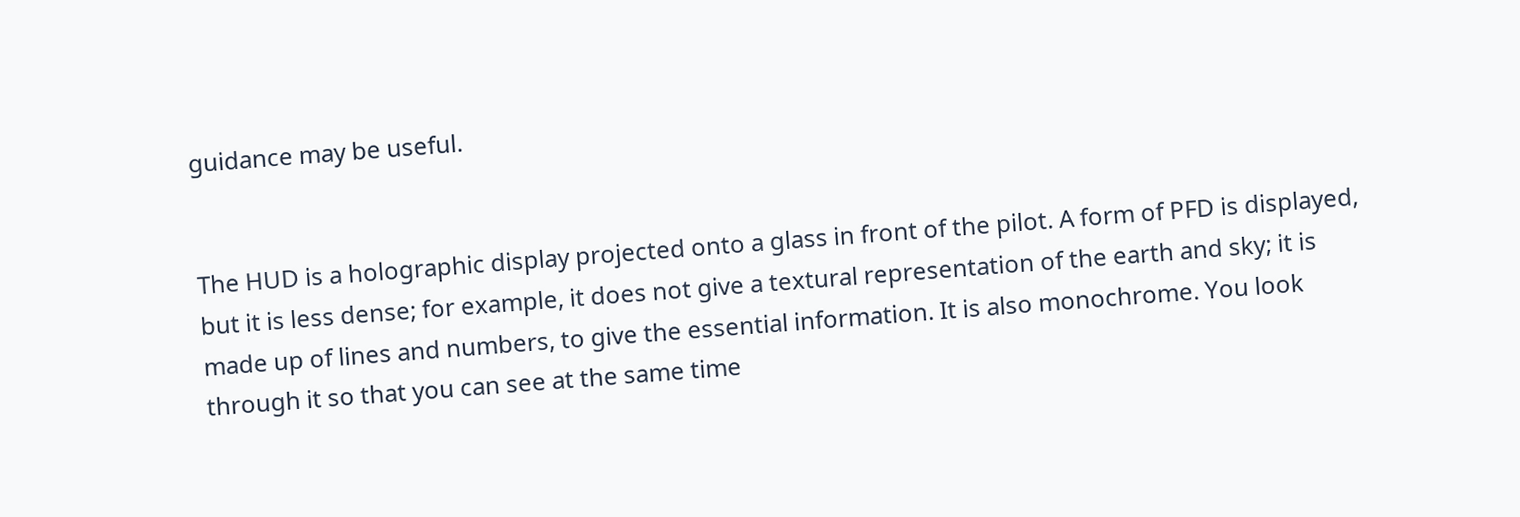guidance may be useful.


The HUD is a holographic display projected onto a glass in front of the pilot. A form of PFD is displayed, but it is less dense; for example, it does not give a textural representation of the earth and sky; it is made up of lines and numbers, to give the essential information. It is also monochrome. You look through it so that you can see at the same time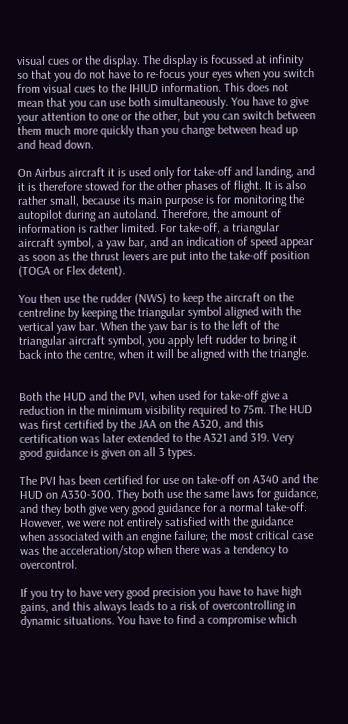visual cues or the display. The display is focussed at infinity so that you do not have to re-focus your eyes when you switch from visual cues to the IHIUD information. This does not mean that you can use both simultaneously. You have to give your attention to one or the other, but you can switch between them much more quickly than you change between head up and head down.

On Airbus aircraft it is used only for take-off and landing, and it is therefore stowed for the other phases of flight. It is also rather small, because its main purpose is for monitoring the autopilot during an autoland. Therefore, the amount of information is rather limited. For take-off, a triangular aircraft symbol, a yaw bar, and an indication of speed appear as soon as the thrust levers are put into the take-off position (TOGA or Flex detent).

You then use the rudder (NWS) to keep the aircraft on the centreline by keeping the triangular symbol aligned with the vertical yaw bar. When the yaw bar is to the left of the triangular aircraft symbol, you apply left rudder to bring it back into the centre, when it will be aligned with the triangle.


Both the HUD and the PVI, when used for take-off give a reduction in the minimum visibility required to 75m. The HUD was first certified by the JAA on the A320, and this certification was later extended to the A321 and 319. Very good guidance is given on all 3 types.

The PVI has been certified for use on take-off on A340 and the HUD on A330-300. They both use the same laws for guidance, and they both give very good guidance for a normal take-off. However, we were not entirely satisfied with the guidance when associated with an engine failure; the most critical case was the acceleration/stop when there was a tendency to overcontrol.

If you try to have very good precision you have to have high gains, and this always leads to a risk of overcontrolling in dynamic situations. You have to find a compromise which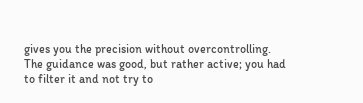gives you the precision without overcontrolling. The guidance was good, but rather active; you had to filter it and not try to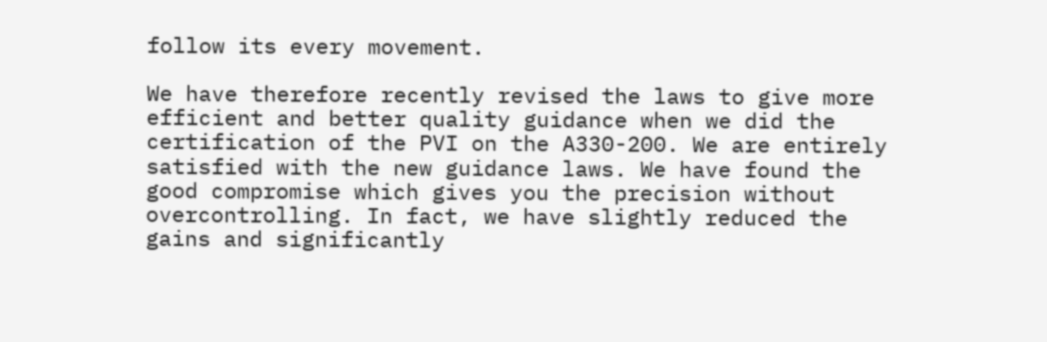follow its every movement.

We have therefore recently revised the laws to give more efficient and better quality guidance when we did the certification of the PVI on the A330-200. We are entirely satisfied with the new guidance laws. We have found the good compromise which gives you the precision without overcontrolling. In fact, we have slightly reduced the gains and significantly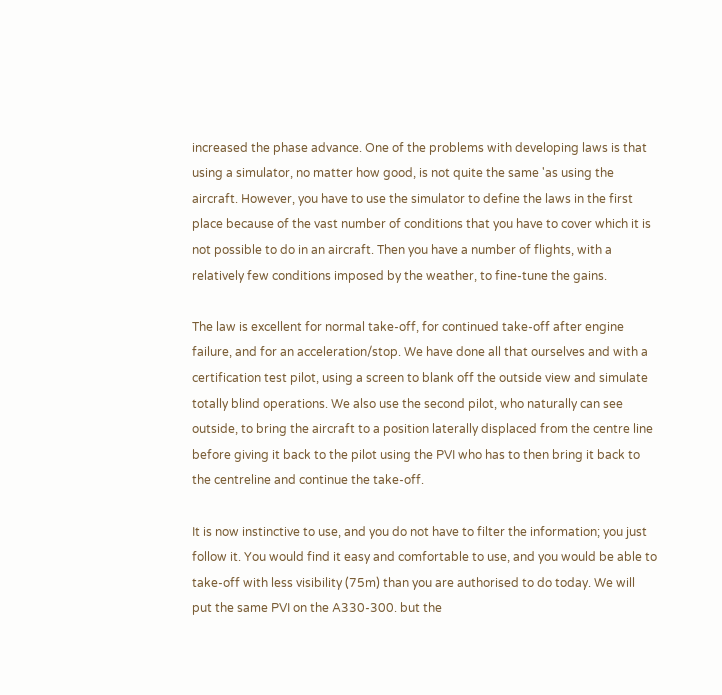increased the phase advance. One of the problems with developing laws is that using a simulator, no matter how good, is not quite the same 'as using the aircraft. However, you have to use the simulator to define the laws in the first place because of the vast number of conditions that you have to cover which it is not possible to do in an aircraft. Then you have a number of flights, with a relatively few conditions imposed by the weather, to fine-tune the gains.

The law is excellent for normal take-off, for continued take-off after engine failure, and for an acceleration/stop. We have done all that ourselves and with a certification test pilot, using a screen to blank off the outside view and simulate totally blind operations. We also use the second pilot, who naturally can see outside, to bring the aircraft to a position laterally displaced from the centre line before giving it back to the pilot using the PVI who has to then bring it back to the centreline and continue the take-off.

It is now instinctive to use, and you do not have to filter the information; you just follow it. You would find it easy and comfortable to use, and you would be able to take-off with less visibility (75m) than you are authorised to do today. We will put the same PVI on the A330-300. but the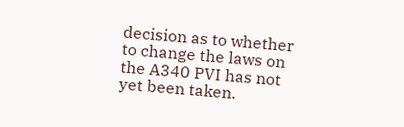decision as to whether to change the laws on the A340 PVI has not yet been taken.